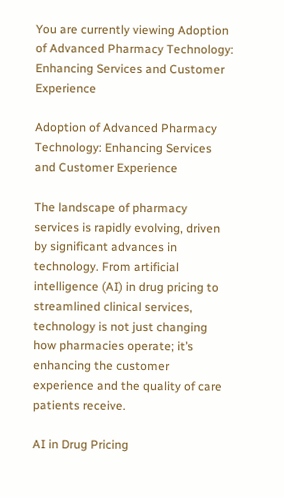You are currently viewing Adoption of Advanced Pharmacy Technology: Enhancing Services and Customer Experience

Adoption of Advanced Pharmacy Technology: Enhancing Services and Customer Experience

The landscape of pharmacy services is rapidly evolving, driven by significant advances in technology. From artificial intelligence (AI) in drug pricing to streamlined clinical services, technology is not just changing how pharmacies operate; it’s enhancing the customer experience and the quality of care patients receive.

AI in Drug Pricing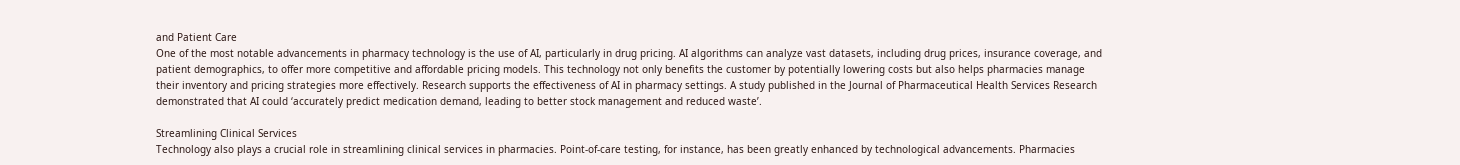and Patient Care
One of the most notable advancements in pharmacy technology is the use of AI, particularly in drug pricing. AI algorithms can analyze vast datasets, including drug prices, insurance coverage, and patient demographics, to offer more competitive and affordable pricing models. This technology not only benefits the customer by potentially lowering costs but also helps pharmacies manage their inventory and pricing strategies more effectively. Research supports the effectiveness of AI in pharmacy settings. A study published in the Journal of Pharmaceutical Health Services Research demonstrated that AI could ‘accurately predict medication demand, leading to better stock management and reduced waste’.

Streamlining Clinical Services
Technology also plays a crucial role in streamlining clinical services in pharmacies. Point-of-care testing, for instance, has been greatly enhanced by technological advancements. Pharmacies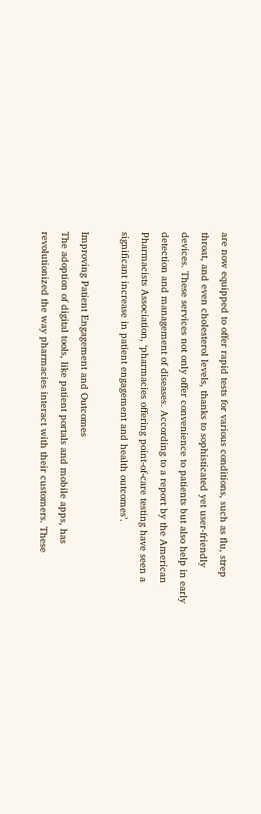are now equipped to offer rapid tests for various conditions, such as flu, strep throat, and even cholesterol levels, thanks to sophisticated yet user-friendly devices. These services not only offer convenience to patients but also help in early detection and management of diseases. According to a report by the American Pharmacists Association, ‘pharmacies offering point-of-care testing have seen a significant increase in patient engagement and health outcomes’.

Improving Patient Engagement and Outcomes
The adoption of digital tools, like patient portals and mobile apps, has revolutionized the way pharmacies interact with their customers. These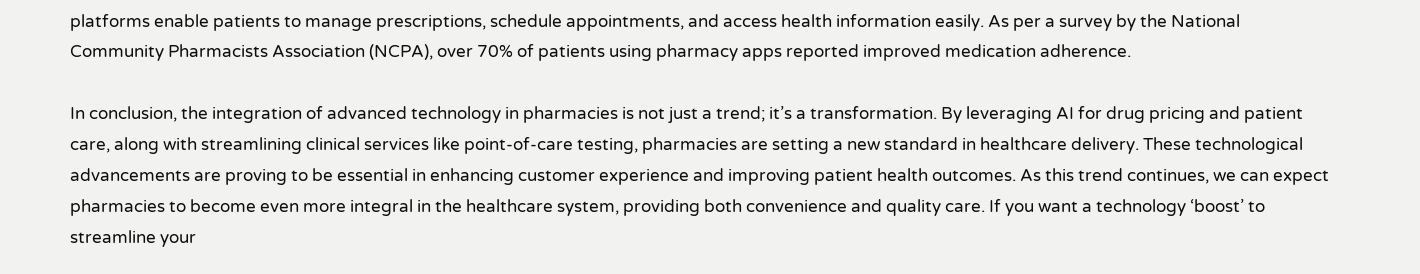platforms enable patients to manage prescriptions, schedule appointments, and access health information easily. As per a survey by the National Community Pharmacists Association (NCPA), over 70% of patients using pharmacy apps reported improved medication adherence.

In conclusion, the integration of advanced technology in pharmacies is not just a trend; it’s a transformation. By leveraging AI for drug pricing and patient care, along with streamlining clinical services like point-of-care testing, pharmacies are setting a new standard in healthcare delivery. These technological advancements are proving to be essential in enhancing customer experience and improving patient health outcomes. As this trend continues, we can expect pharmacies to become even more integral in the healthcare system, providing both convenience and quality care. If you want a technology ‘boost’ to streamline your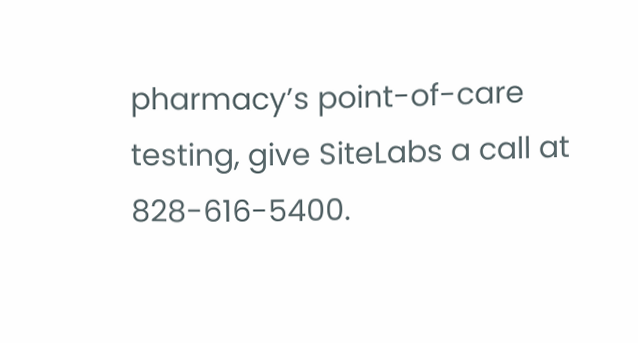pharmacy’s point-of-care testing, give SiteLabs a call at 828-616-5400.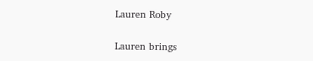Lauren Roby

Lauren brings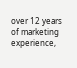over 12 years of marketing experience,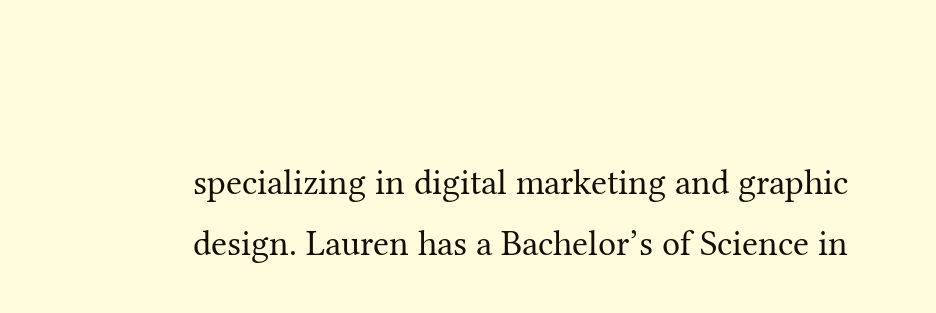specializing in digital marketing and graphic design. Lauren has a Bachelor’s of Science in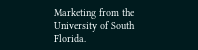Marketing from the University of South Florida.